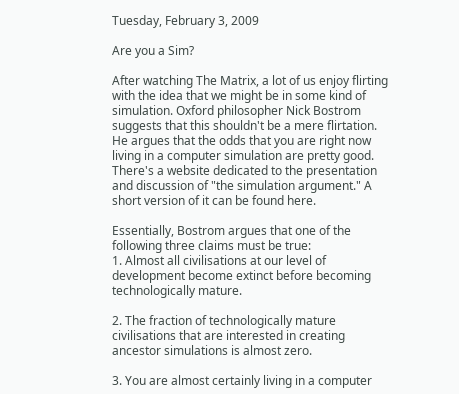Tuesday, February 3, 2009

Are you a Sim?

After watching The Matrix, a lot of us enjoy flirting with the idea that we might be in some kind of simulation. Oxford philosopher Nick Bostrom suggests that this shouldn't be a mere flirtation. He argues that the odds that you are right now living in a computer simulation are pretty good. There's a website dedicated to the presentation and discussion of "the simulation argument." A short version of it can be found here.

Essentially, Bostrom argues that one of the following three claims must be true:
1. Almost all civilisations at our level of development become extinct before becoming technologically mature.

2. The fraction of technologically mature civilisations that are interested in creating ancestor simulations is almost zero.

3. You are almost certainly living in a computer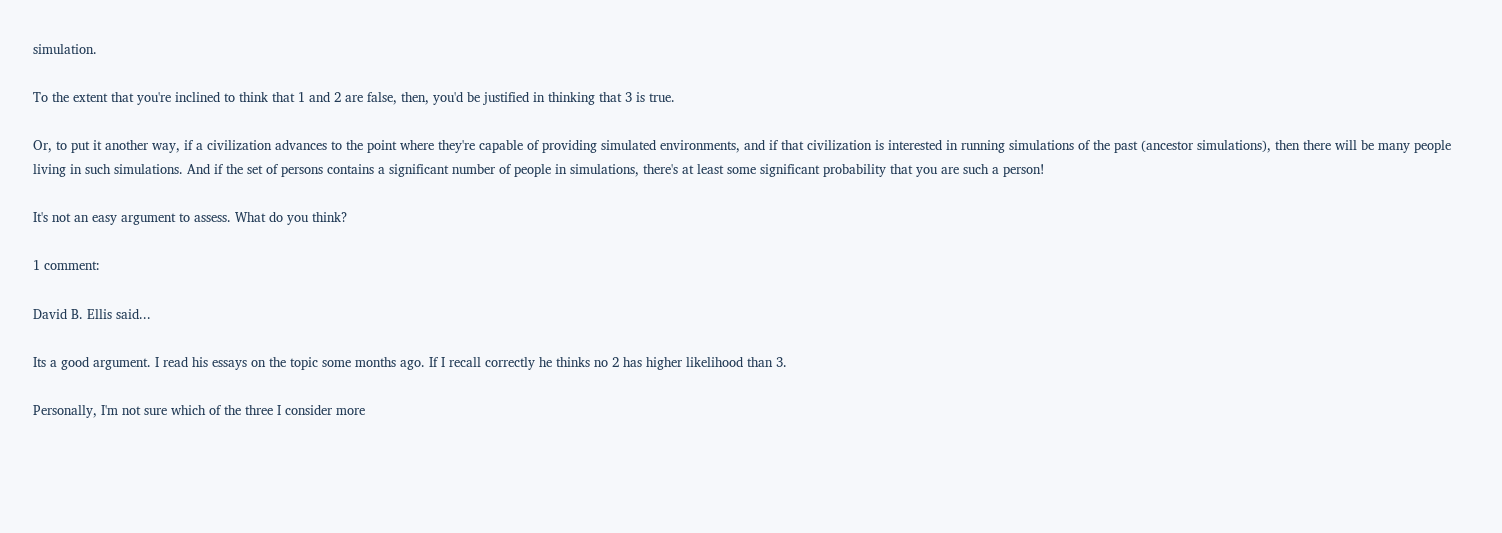simulation.

To the extent that you're inclined to think that 1 and 2 are false, then, you'd be justified in thinking that 3 is true.

Or, to put it another way, if a civilization advances to the point where they're capable of providing simulated environments, and if that civilization is interested in running simulations of the past (ancestor simulations), then there will be many people living in such simulations. And if the set of persons contains a significant number of people in simulations, there's at least some significant probability that you are such a person!

It's not an easy argument to assess. What do you think?

1 comment:

David B. Ellis said...

Its a good argument. I read his essays on the topic some months ago. If I recall correctly he thinks no 2 has higher likelihood than 3.

Personally, I'm not sure which of the three I consider more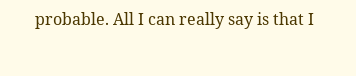probable. All I can really say is that I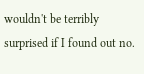wouldn't be terribly surprised if I found out no.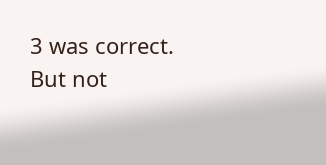3 was correct. But not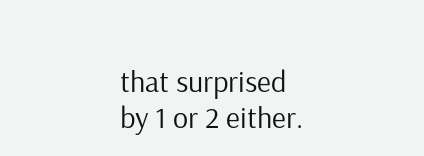that surprised by 1 or 2 either.